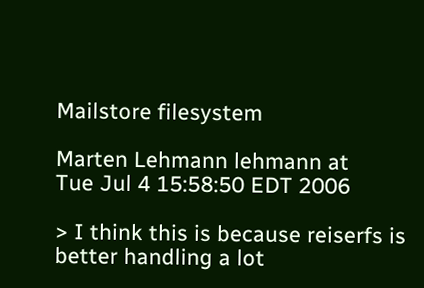Mailstore filesystem

Marten Lehmann lehmann at
Tue Jul 4 15:58:50 EDT 2006

> I think this is because reiserfs is better handling a lot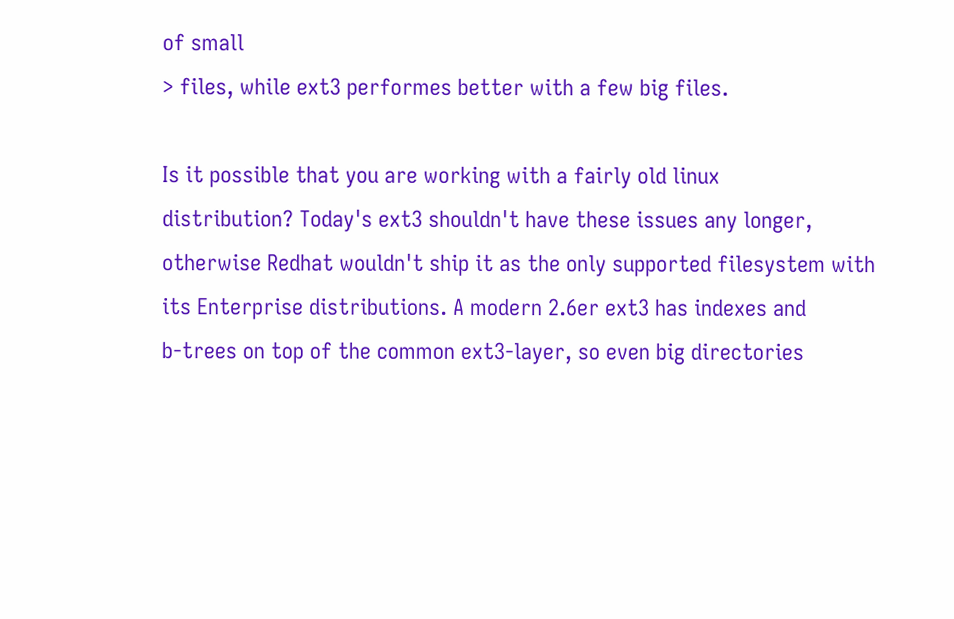of small
> files, while ext3 performes better with a few big files.

Is it possible that you are working with a fairly old linux
distribution? Today's ext3 shouldn't have these issues any longer,
otherwise Redhat wouldn't ship it as the only supported filesystem with
its Enterprise distributions. A modern 2.6er ext3 has indexes and
b-trees on top of the common ext3-layer, so even big directories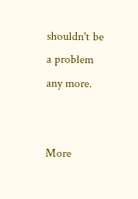shouldn't be a problem any more.


More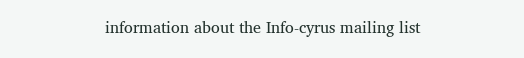information about the Info-cyrus mailing list